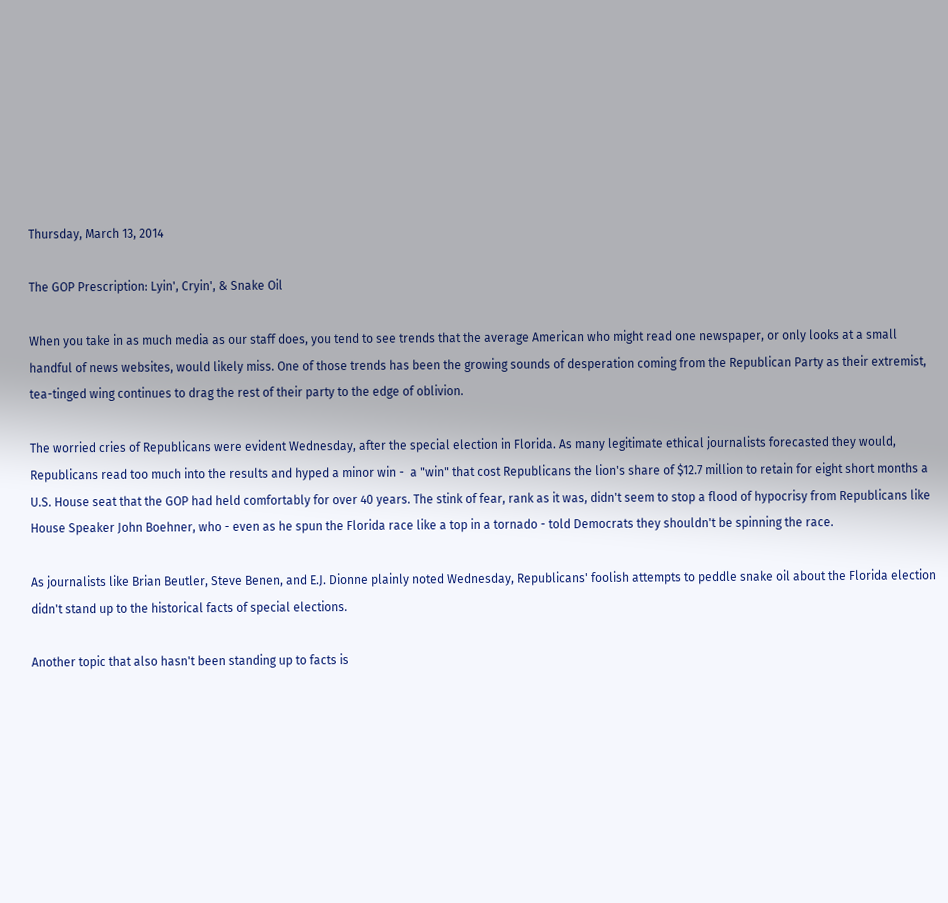Thursday, March 13, 2014

The GOP Prescription: Lyin', Cryin', & Snake Oil

When you take in as much media as our staff does, you tend to see trends that the average American who might read one newspaper, or only looks at a small handful of news websites, would likely miss. One of those trends has been the growing sounds of desperation coming from the Republican Party as their extremist, tea-tinged wing continues to drag the rest of their party to the edge of oblivion.

The worried cries of Republicans were evident Wednesday, after the special election in Florida. As many legitimate ethical journalists forecasted they would, Republicans read too much into the results and hyped a minor win -  a "win" that cost Republicans the lion's share of $12.7 million to retain for eight short months a U.S. House seat that the GOP had held comfortably for over 40 years. The stink of fear, rank as it was, didn't seem to stop a flood of hypocrisy from Republicans like House Speaker John Boehner, who - even as he spun the Florida race like a top in a tornado - told Democrats they shouldn't be spinning the race.

As journalists like Brian Beutler, Steve Benen, and E.J. Dionne plainly noted Wednesday, Republicans' foolish attempts to peddle snake oil about the Florida election didn't stand up to the historical facts of special elections.

Another topic that also hasn't been standing up to facts is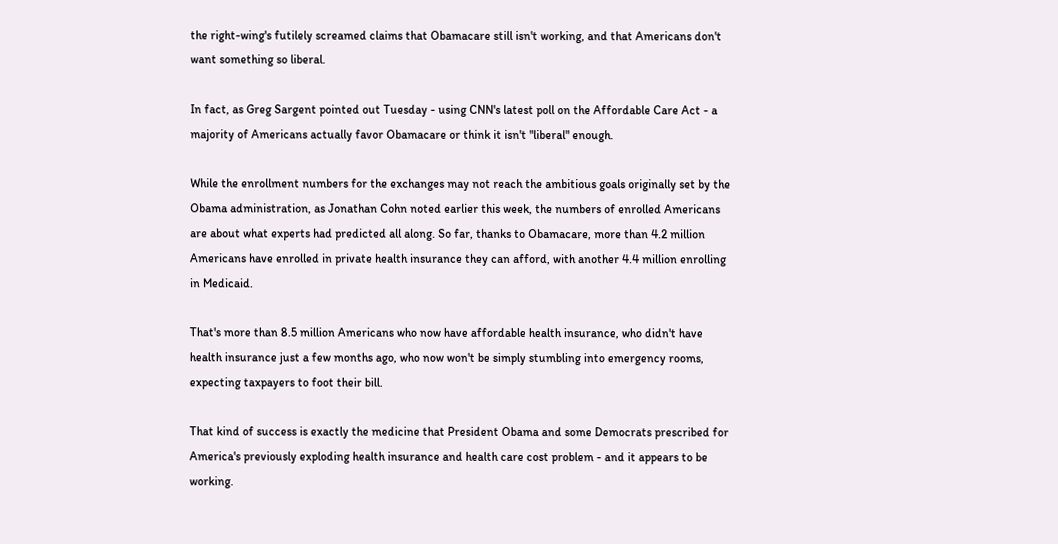the right-wing's futilely screamed claims that Obamacare still isn't working, and that Americans don't want something so liberal.

In fact, as Greg Sargent pointed out Tuesday - using CNN's latest poll on the Affordable Care Act - a majority of Americans actually favor Obamacare or think it isn't "liberal" enough.

While the enrollment numbers for the exchanges may not reach the ambitious goals originally set by the Obama administration, as Jonathan Cohn noted earlier this week, the numbers of enrolled Americans are about what experts had predicted all along. So far, thanks to Obamacare, more than 4.2 million Americans have enrolled in private health insurance they can afford, with another 4.4 million enrolling in Medicaid.

That's more than 8.5 million Americans who now have affordable health insurance, who didn't have health insurance just a few months ago, who now won't be simply stumbling into emergency rooms, expecting taxpayers to foot their bill.

That kind of success is exactly the medicine that President Obama and some Democrats prescribed for America's previously exploding health insurance and health care cost problem - and it appears to be working.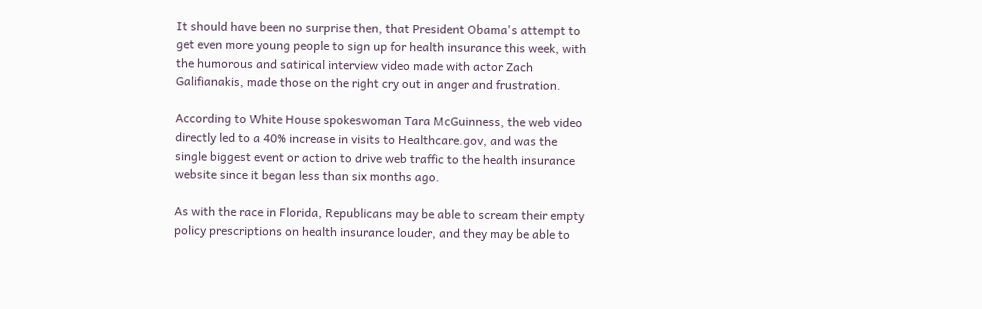It should have been no surprise then, that President Obama's attempt to get even more young people to sign up for health insurance this week, with the humorous and satirical interview video made with actor Zach Galifianakis, made those on the right cry out in anger and frustration.

According to White House spokeswoman Tara McGuinness, the web video directly led to a 40% increase in visits to Healthcare.gov, and was the single biggest event or action to drive web traffic to the health insurance website since it began less than six months ago.

As with the race in Florida, Republicans may be able to scream their empty policy prescriptions on health insurance louder, and they may be able to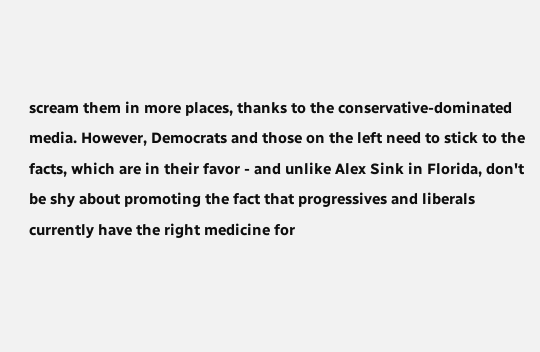scream them in more places, thanks to the conservative-dominated media. However, Democrats and those on the left need to stick to the facts, which are in their favor - and unlike Alex Sink in Florida, don't be shy about promoting the fact that progressives and liberals currently have the right medicine for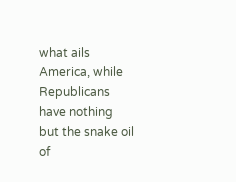what ails America, while Republicans have nothing but the snake oil of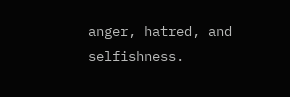anger, hatred, and selfishness.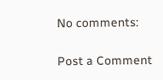No comments:

Post a Comment